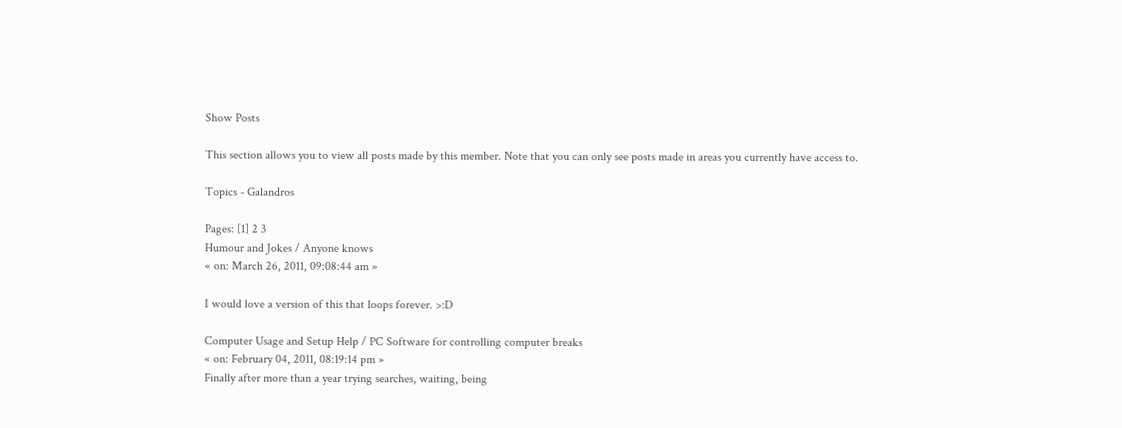Show Posts

This section allows you to view all posts made by this member. Note that you can only see posts made in areas you currently have access to.

Topics - Galandros

Pages: [1] 2 3
Humour and Jokes / Anyone knows
« on: March 26, 2011, 09:08:44 am »

I would love a version of this that loops forever. >:D

Computer Usage and Setup Help / PC Software for controlling computer breaks
« on: February 04, 2011, 08:19:14 pm »
Finally after more than a year trying searches, waiting, being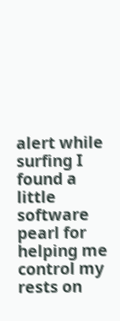alert while surfing I found a little software pearl for helping me control my rests on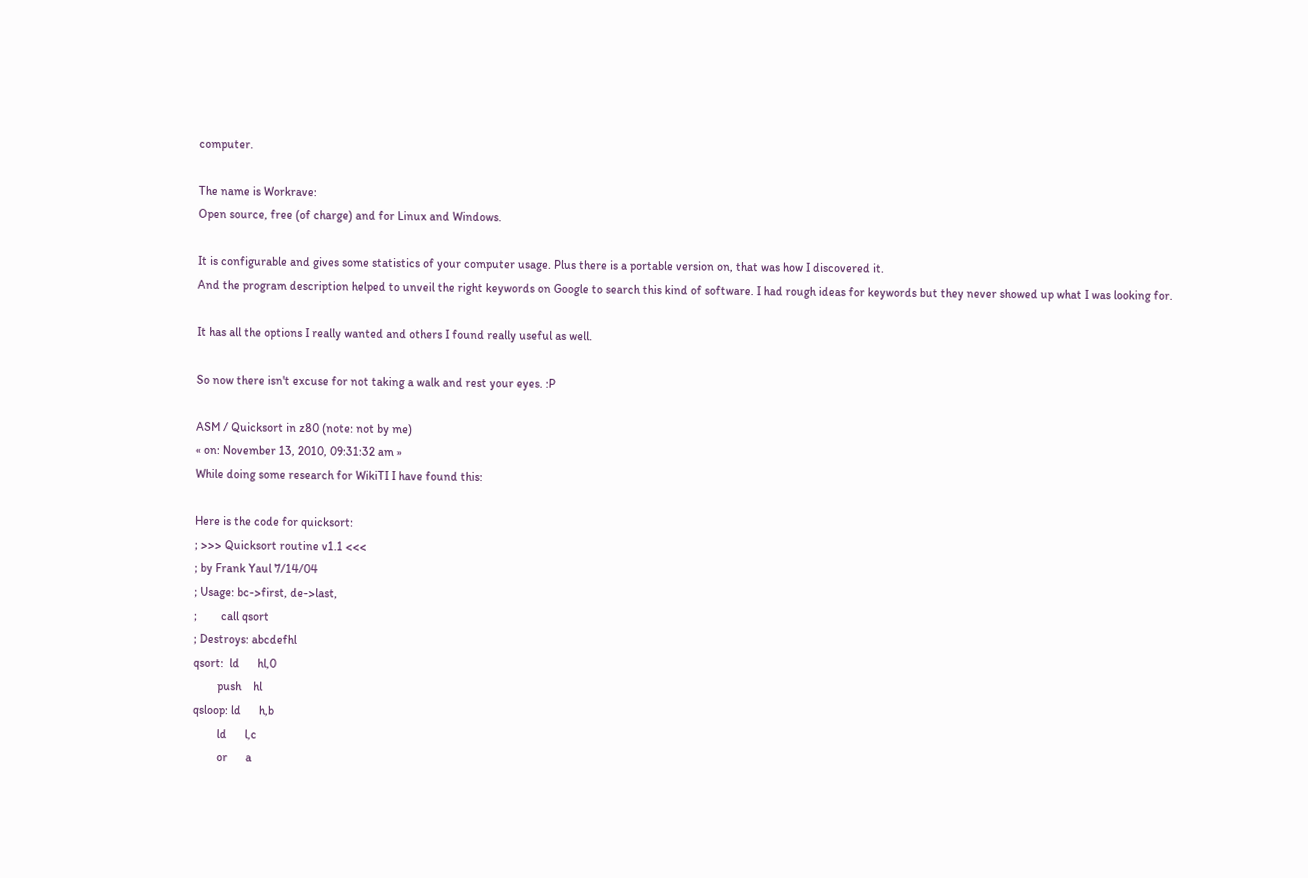computer.

The name is Workrave:
Open source, free (of charge) and for Linux and Windows.

It is configurable and gives some statistics of your computer usage. Plus there is a portable version on, that was how I discovered it.
And the program description helped to unveil the right keywords on Google to search this kind of software. I had rough ideas for keywords but they never showed up what I was looking for.

It has all the options I really wanted and others I found really useful as well.

So now there isn't excuse for not taking a walk and rest your eyes. :P

ASM / Quicksort in z80 (note: not by me)
« on: November 13, 2010, 09:31:32 am »
While doing some research for WikiTI I have found this:

Here is the code for quicksort:
; >>> Quicksort routine v1.1 <<<
; by Frank Yaul 7/14/04
; Usage: bc->first, de->last,
;        call qsort
; Destroys: abcdefhl
qsort:  ld      hl,0
        push    hl
qsloop: ld      h,b
        ld      l,c
        or      a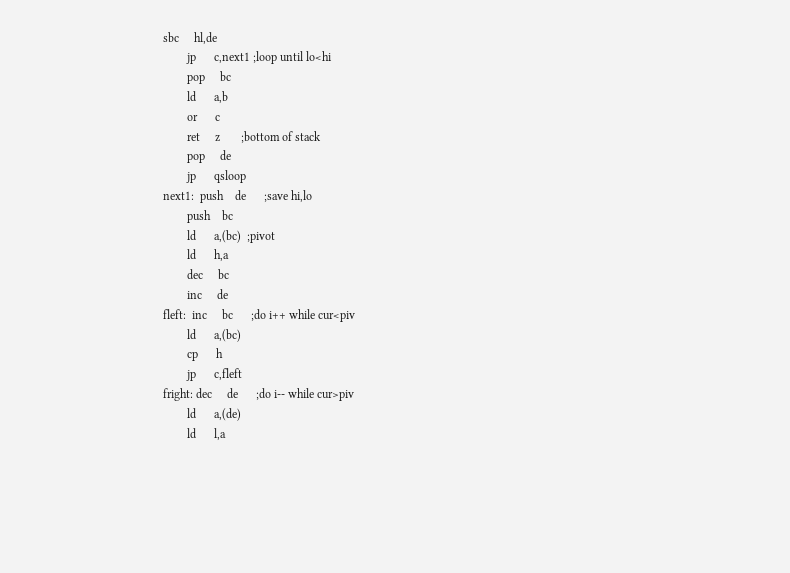sbc     hl,de
        jp      c,next1 ;loop until lo<hi
        pop     bc
        ld      a,b
        or      c
        ret     z       ;bottom of stack
        pop     de
        jp      qsloop
next1:  push    de      ;save hi,lo
        push    bc
        ld      a,(bc)  ;pivot
        ld      h,a
        dec     bc
        inc     de
fleft:  inc     bc      ;do i++ while cur<piv
        ld      a,(bc)
        cp      h
        jp      c,fleft
fright: dec     de      ;do i-- while cur>piv
        ld      a,(de)
        ld      l,a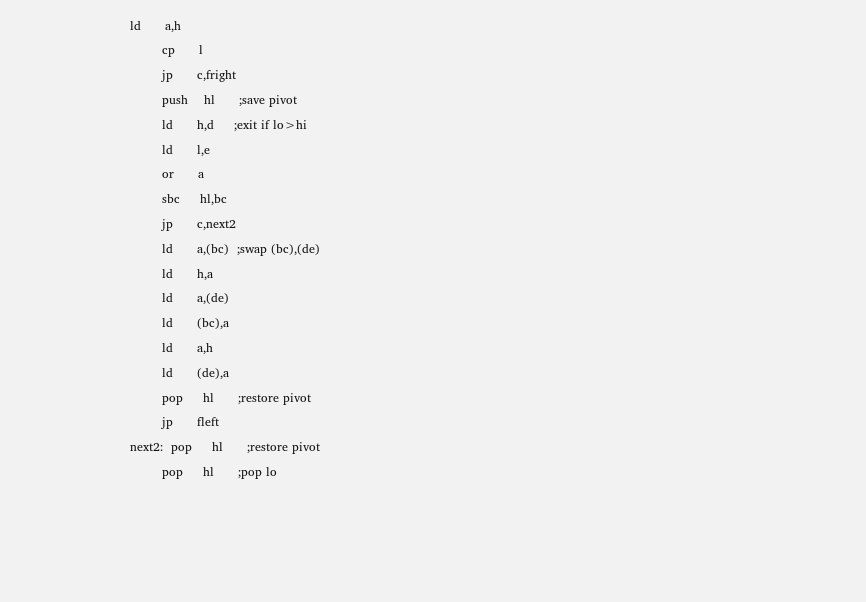ld      a,h
        cp      l
        jp      c,fright
        push    hl      ;save pivot
        ld      h,d     ;exit if lo>hi
        ld      l,e
        or      a
        sbc     hl,bc
        jp      c,next2
        ld      a,(bc)  ;swap (bc),(de)
        ld      h,a
        ld      a,(de)
        ld      (bc),a
        ld      a,h
        ld      (de),a
        pop     hl      ;restore pivot
        jp      fleft
next2:  pop     hl      ;restore pivot
        pop     hl      ;pop lo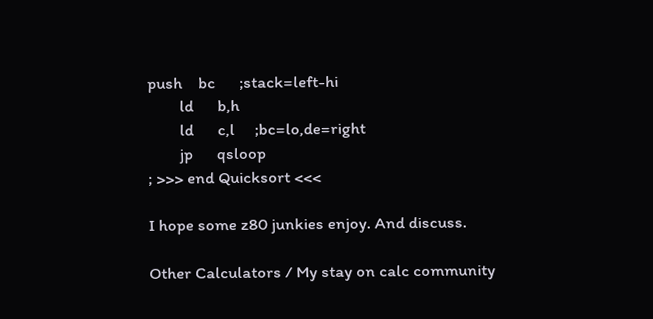push    bc      ;stack=left-hi
        ld      b,h
        ld      c,l     ;bc=lo,de=right
        jp      qsloop
; >>> end Quicksort <<<

I hope some z80 junkies enjoy. And discuss.

Other Calculators / My stay on calc community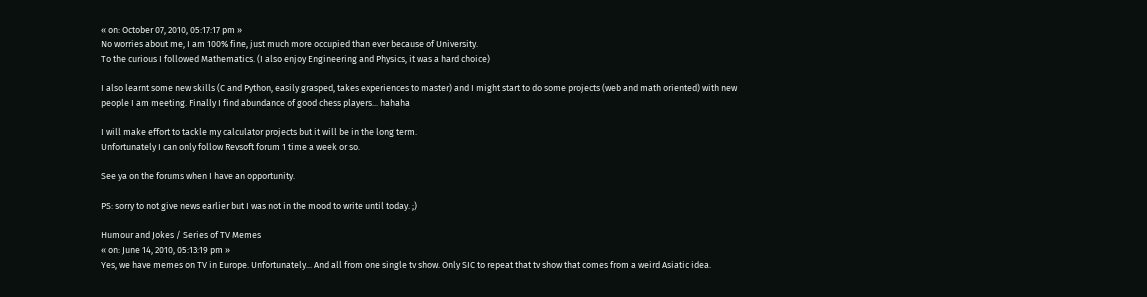« on: October 07, 2010, 05:17:17 pm »
No worries about me, I am 100% fine, just much more occupied than ever because of University.
To the curious I followed Mathematics. (I also enjoy Engineering and Physics, it was a hard choice)

I also learnt some new skills (C and Python, easily grasped, takes experiences to master) and I might start to do some projects (web and math oriented) with new people I am meeting. Finally I find abundance of good chess players... hahaha

I will make effort to tackle my calculator projects but it will be in the long term.
Unfortunately I can only follow Revsoft forum 1 time a week or so.

See ya on the forums when I have an opportunity.

PS: sorry to not give news earlier but I was not in the mood to write until today. ;)

Humour and Jokes / Series of TV Memes
« on: June 14, 2010, 05:13:19 pm »
Yes, we have memes on TV in Europe. Unfortunately... And all from one single tv show. Only SIC to repeat that tv show that comes from a weird Asiatic idea.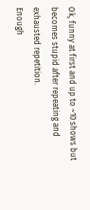Ok, funny at first and up to ~10 shows but becomes stupid after repeating and exhausted repetition.
Enough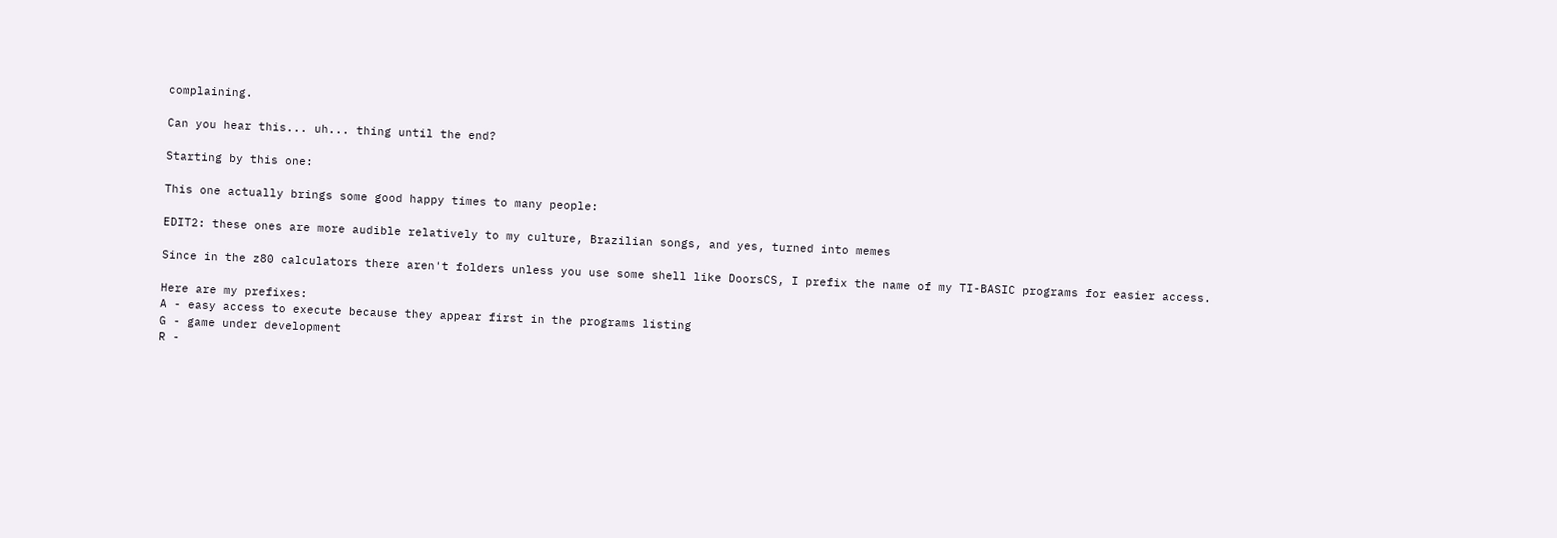complaining.

Can you hear this... uh... thing until the end?

Starting by this one:

This one actually brings some good happy times to many people:

EDIT2: these ones are more audible relatively to my culture, Brazilian songs, and yes, turned into memes

Since in the z80 calculators there aren't folders unless you use some shell like DoorsCS, I prefix the name of my TI-BASIC programs for easier access.

Here are my prefixes:
A - easy access to execute because they appear first in the programs listing
G - game under development
R -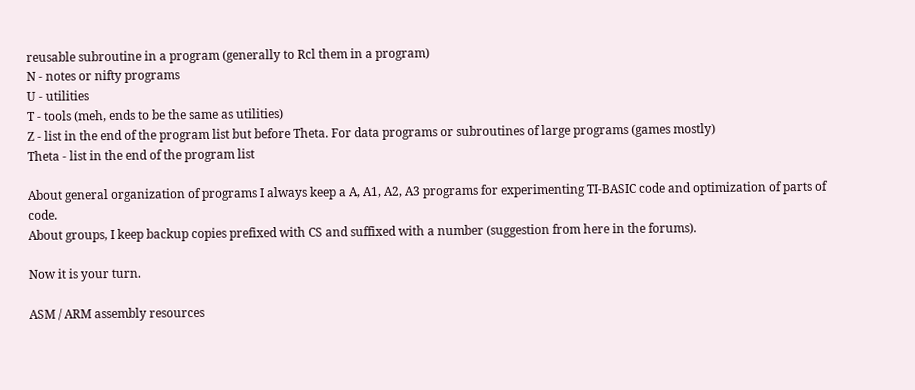reusable subroutine in a program (generally to Rcl them in a program)
N - notes or nifty programs
U - utilities
T - tools (meh, ends to be the same as utilities)
Z - list in the end of the program list but before Theta. For data programs or subroutines of large programs (games mostly)
Theta - list in the end of the program list

About general organization of programs I always keep a A, A1, A2, A3 programs for experimenting TI-BASIC code and optimization of parts of code.
About groups, I keep backup copies prefixed with CS and suffixed with a number (suggestion from here in the forums).

Now it is your turn.

ASM / ARM assembly resources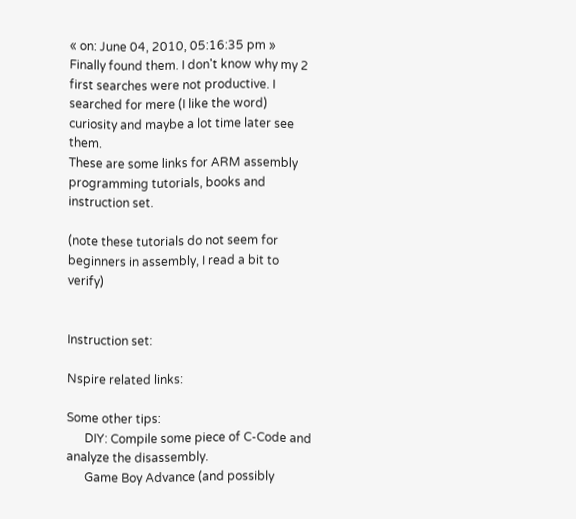« on: June 04, 2010, 05:16:35 pm »
Finally found them. I don't know why my 2 first searches were not productive. I searched for mere (I like the word) curiosity and maybe a lot time later see them.
These are some links for ARM assembly programming tutorials, books and instruction set.

(note these tutorials do not seem for beginners in assembly, I read a bit to verify)


Instruction set:

Nspire related links:

Some other tips:
      DIY: Compile some piece of C-Code and analyze the disassembly.
      Game Boy Advance (and possibly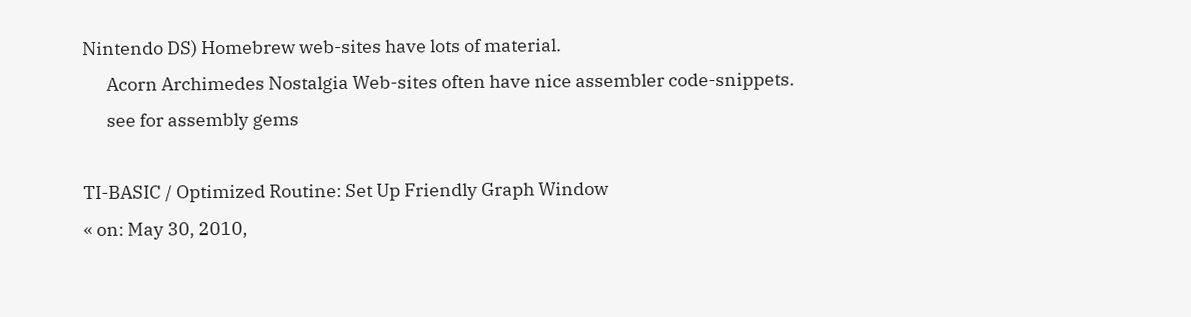Nintendo DS) Homebrew web-sites have lots of material.
      Acorn Archimedes Nostalgia Web-sites often have nice assembler code-snippets.
      see for assembly gems

TI-BASIC / Optimized Routine: Set Up Friendly Graph Window
« on: May 30, 2010,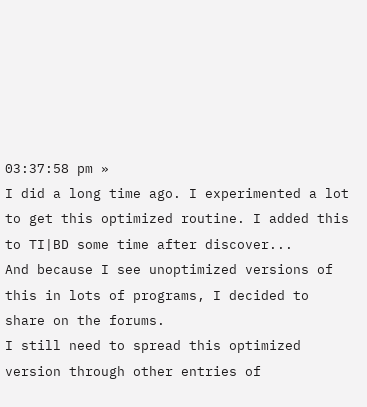03:37:58 pm »
I did a long time ago. I experimented a lot to get this optimized routine. I added this to TI|BD some time after discover...
And because I see unoptimized versions of this in lots of programs, I decided to share on the forums.
I still need to spread this optimized version through other entries of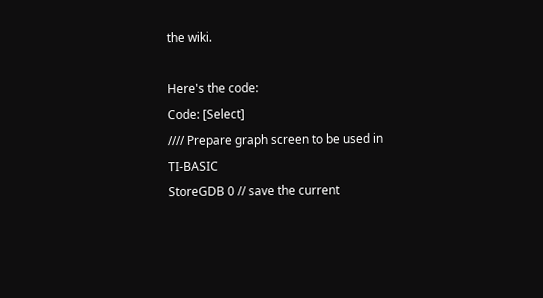the wiki.

Here's the code:
Code: [Select]
//// Prepare graph screen to be used in TI-BASIC
StoreGDB 0 // save the current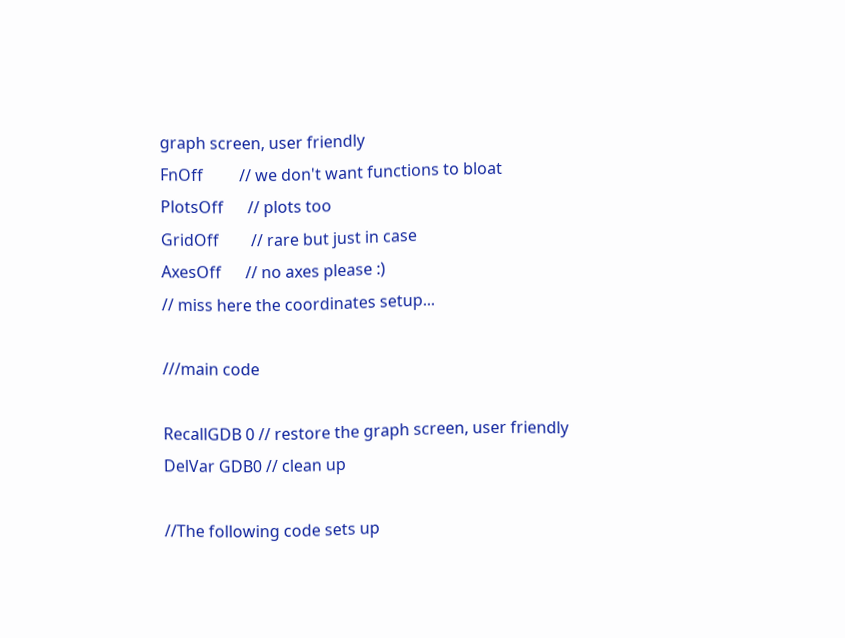graph screen, user friendly
FnOff         // we don't want functions to bloat
PlotsOff      // plots too
GridOff        // rare but just in case
AxesOff      // no axes please :)
// miss here the coordinates setup...

///main code

RecallGDB 0 // restore the graph screen, user friendly
DelVar GDB0 // clean up

//The following code sets up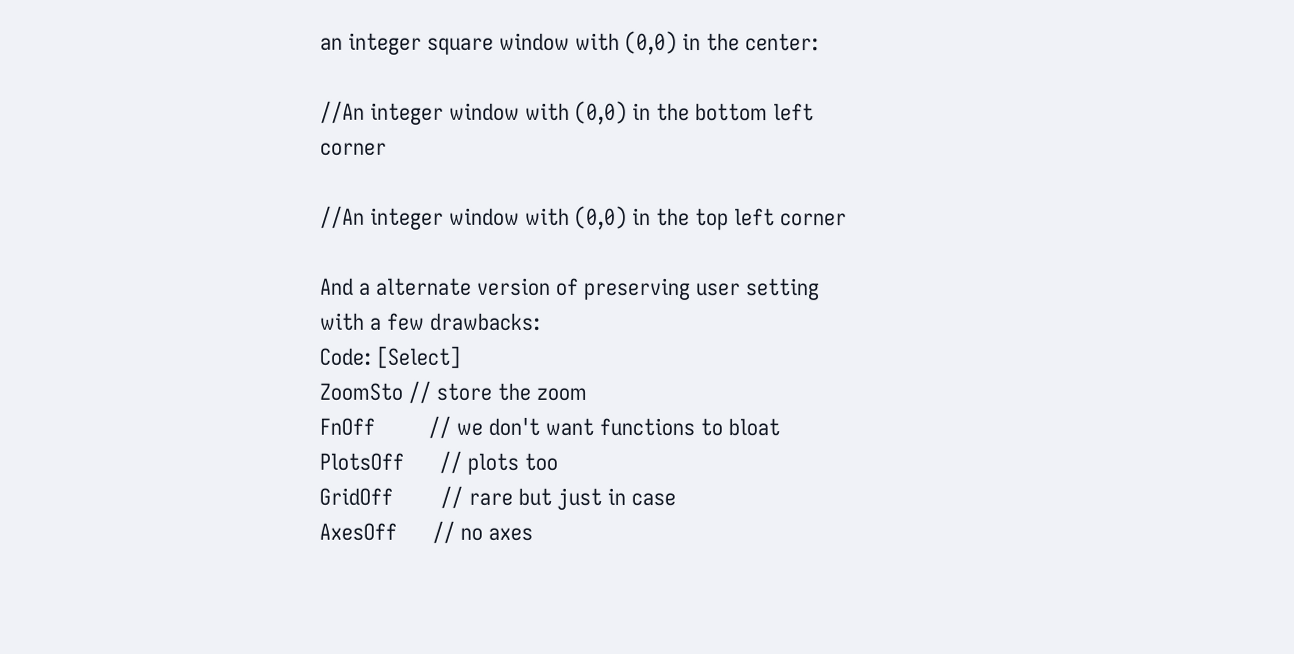an integer square window with (0,0) in the center:

//An integer window with (0,0) in the bottom left corner

//An integer window with (0,0) in the top left corner

And a alternate version of preserving user setting with a few drawbacks:
Code: [Select]
ZoomSto // store the zoom
FnOff         // we don't want functions to bloat
PlotsOff      // plots too
GridOff        // rare but just in case
AxesOff      // no axes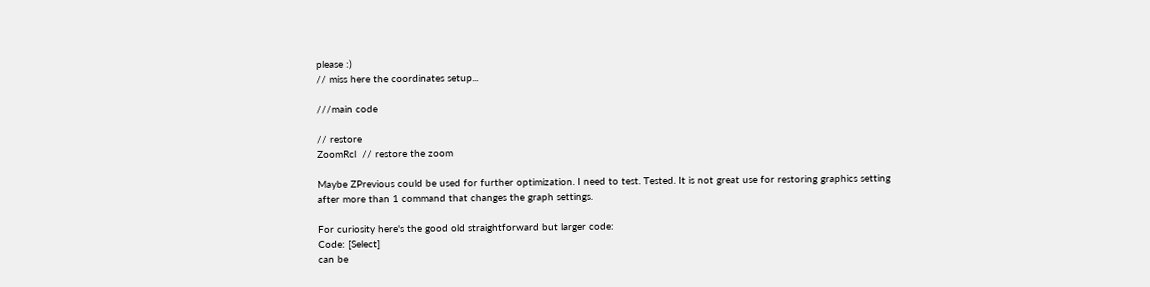please :)
// miss here the coordinates setup...

///main code

// restore
ZoomRcl  // restore the zoom

Maybe ZPrevious could be used for further optimization. I need to test. Tested. It is not great use for restoring graphics setting after more than 1 command that changes the graph settings.

For curiosity here's the good old straightforward but larger code:
Code: [Select]
can be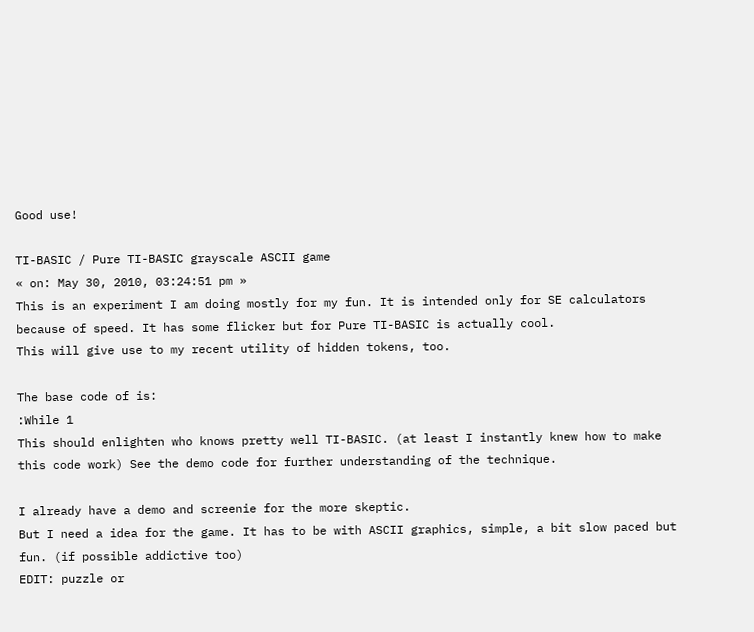Good use!

TI-BASIC / Pure TI-BASIC grayscale ASCII game
« on: May 30, 2010, 03:24:51 pm »
This is an experiment I am doing mostly for my fun. It is intended only for SE calculators because of speed. It has some flicker but for Pure TI-BASIC is actually cool.
This will give use to my recent utility of hidden tokens, too.

The base code of is:
:While 1
This should enlighten who knows pretty well TI-BASIC. (at least I instantly knew how to make this code work) See the demo code for further understanding of the technique.

I already have a demo and screenie for the more skeptic.
But I need a idea for the game. It has to be with ASCII graphics, simple, a bit slow paced but fun. (if possible addictive too)
EDIT: puzzle or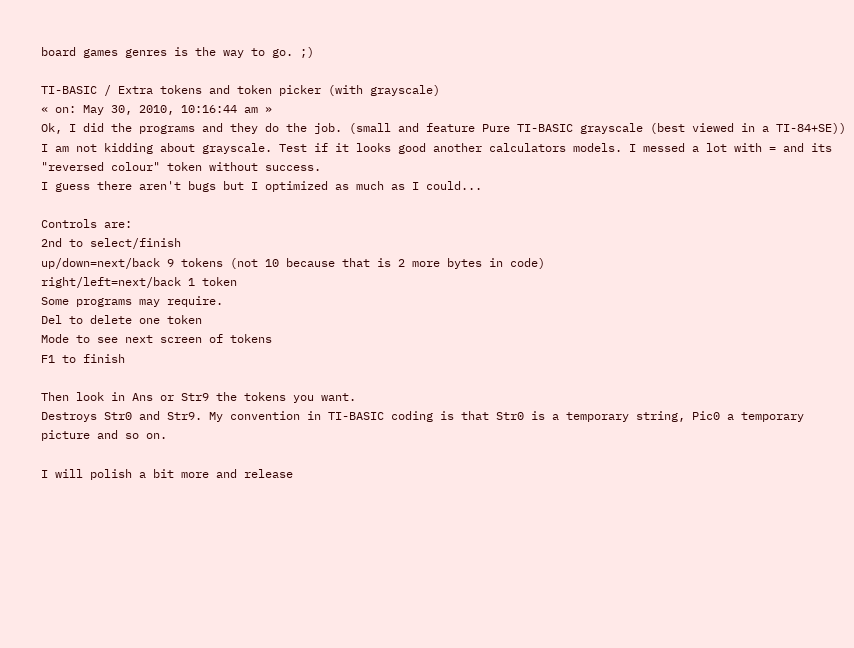board games genres is the way to go. ;)

TI-BASIC / Extra tokens and token picker (with grayscale)
« on: May 30, 2010, 10:16:44 am »
Ok, I did the programs and they do the job. (small and feature Pure TI-BASIC grayscale (best viewed in a TI-84+SE))
I am not kidding about grayscale. Test if it looks good another calculators models. I messed a lot with = and its "reversed colour" token without success.
I guess there aren't bugs but I optimized as much as I could...

Controls are:
2nd to select/finish
up/down=next/back 9 tokens (not 10 because that is 2 more bytes in code)
right/left=next/back 1 token
Some programs may require.
Del to delete one token
Mode to see next screen of tokens
F1 to finish

Then look in Ans or Str9 the tokens you want.
Destroys Str0 and Str9. My convention in TI-BASIC coding is that Str0 is a temporary string, Pic0 a temporary picture and so on.

I will polish a bit more and release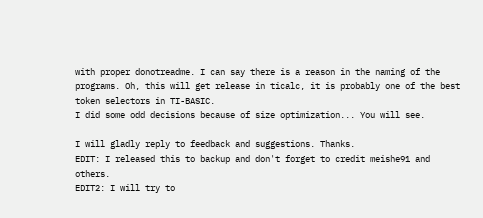with proper donotreadme. I can say there is a reason in the naming of the programs. Oh, this will get release in ticalc, it is probably one of the best token selectors in TI-BASIC.
I did some odd decisions because of size optimization... You will see.

I will gladly reply to feedback and suggestions. Thanks.
EDIT: I released this to backup and don't forget to credit meishe91 and others.
EDIT2: I will try to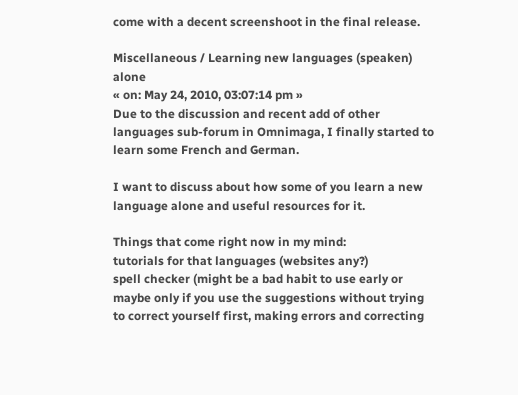come with a decent screenshoot in the final release.

Miscellaneous / Learning new languages (speaken) alone
« on: May 24, 2010, 03:07:14 pm »
Due to the discussion and recent add of other languages sub-forum in Omnimaga, I finally started to learn some French and German.

I want to discuss about how some of you learn a new language alone and useful resources for it.

Things that come right now in my mind:
tutorials for that languages (websites any?)
spell checker (might be a bad habit to use early or maybe only if you use the suggestions without trying to correct yourself first, making errors and correcting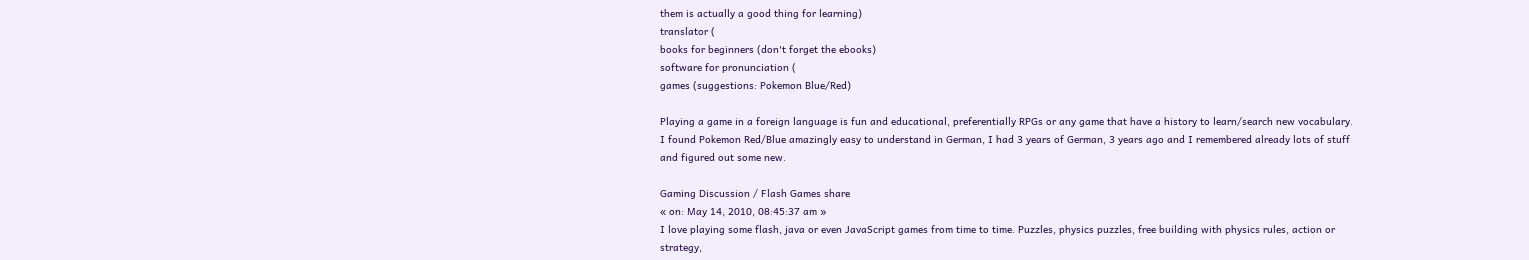them is actually a good thing for learning)
translator (
books for beginners (don't forget the ebooks)
software for pronunciation (
games (suggestions: Pokemon Blue/Red)

Playing a game in a foreign language is fun and educational, preferentially RPGs or any game that have a history to learn/search new vocabulary.
I found Pokemon Red/Blue amazingly easy to understand in German, I had 3 years of German, 3 years ago and I remembered already lots of stuff and figured out some new.

Gaming Discussion / Flash Games share
« on: May 14, 2010, 08:45:37 am »
I love playing some flash, java or even JavaScript games from time to time. Puzzles, physics puzzles, free building with physics rules, action or strategy,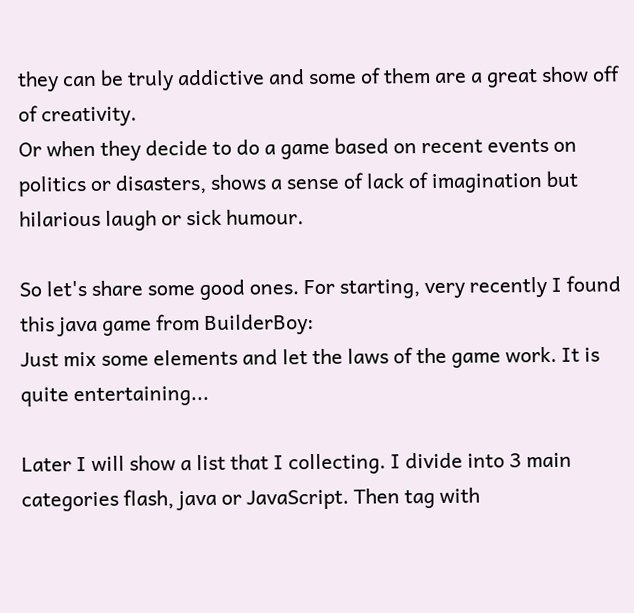they can be truly addictive and some of them are a great show off of creativity.
Or when they decide to do a game based on recent events on politics or disasters, shows a sense of lack of imagination but hilarious laugh or sick humour.

So let's share some good ones. For starting, very recently I found this java game from BuilderBoy:
Just mix some elements and let the laws of the game work. It is quite entertaining...

Later I will show a list that I collecting. I divide into 3 main categories flash, java or JavaScript. Then tag with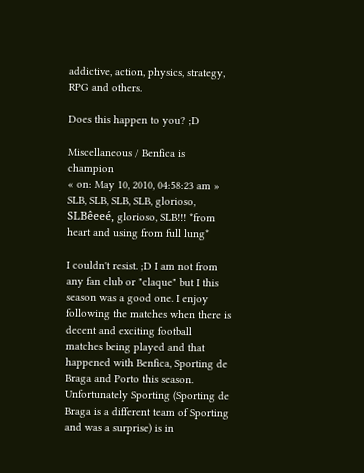addictive, action, physics, strategy, RPG and others.

Does this happen to you? ;D

Miscellaneous / Benfica is champion
« on: May 10, 2010, 04:58:23 am »
SLB, SLB, SLB, SLB, glorioso, SLBêeeé, glorioso, SLB!!! *from heart and using from full lung*

I couldn't resist. ;D I am not from any fan club or "claque" but I this season was a good one. I enjoy following the matches when there is decent and exciting football matches being played and that happened with Benfica, Sporting de Braga and Porto this season. Unfortunately Sporting (Sporting de Braga is a different team of Sporting and was a surprise) is in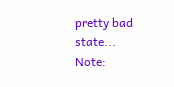pretty bad state...
Note: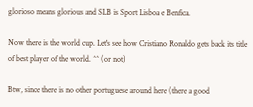glorioso means glorious and SLB is Sport Lisboa e Benfica.

Now there is the world cup. Let's see how Cristiano Ronaldo gets back its title of best player of the world. ^^ (or not)

Btw, since there is no other portuguese around here (there a good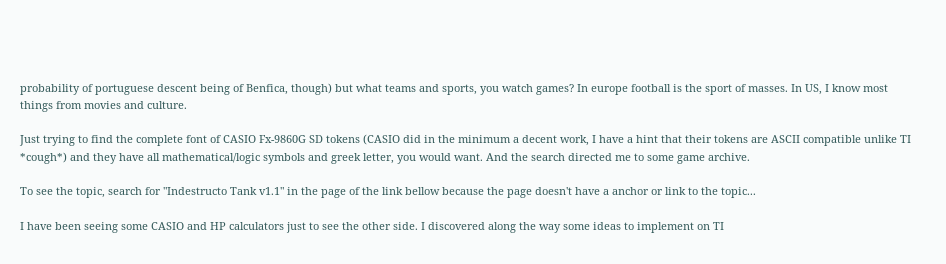probability of portuguese descent being of Benfica, though) but what teams and sports, you watch games? In europe football is the sport of masses. In US, I know most things from movies and culture.

Just trying to find the complete font of CASIO Fx-9860G SD tokens (CASIO did in the minimum a decent work, I have a hint that their tokens are ASCII compatible unlike TI *cough*) and they have all mathematical/logic symbols and greek letter, you would want. And the search directed me to some game archive.

To see the topic, search for "Indestructo Tank v1.1" in the page of the link bellow because the page doesn't have a anchor or link to the topic...

I have been seeing some CASIO and HP calculators just to see the other side. I discovered along the way some ideas to implement on TI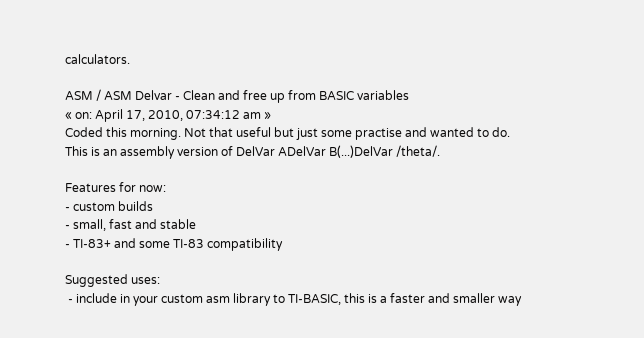calculators.

ASM / ASM Delvar - Clean and free up from BASIC variables
« on: April 17, 2010, 07:34:12 am »
Coded this morning. Not that useful but just some practise and wanted to do.
This is an assembly version of DelVar ADelVar B(...)DelVar /theta/.

Features for now:
- custom builds
- small, fast and stable
- TI-83+ and some TI-83 compatibility

Suggested uses:
 - include in your custom asm library to TI-BASIC, this is a faster and smaller way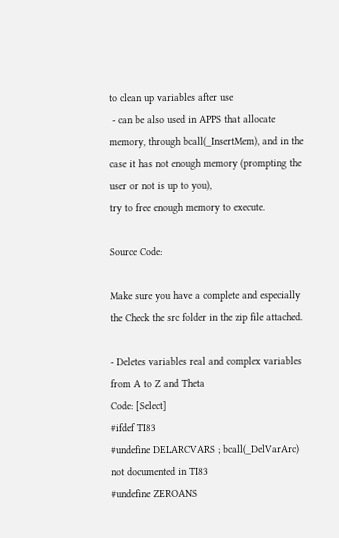to clean up variables after use
 - can be also used in APPS that allocate memory, through bcall(_InsertMem), and in the case it has not enough memory (prompting the user or not is up to you),
try to free enough memory to execute.

Source Code:

Make sure you have a complete and especially the Check the src folder in the zip file attached.

- Deletes variables real and complex variables from A to Z and Theta
Code: [Select]
#ifdef TI83
#undefine DELARCVARS ; bcall(_DelVarArc) not documented in TI83
#undefine ZEROANS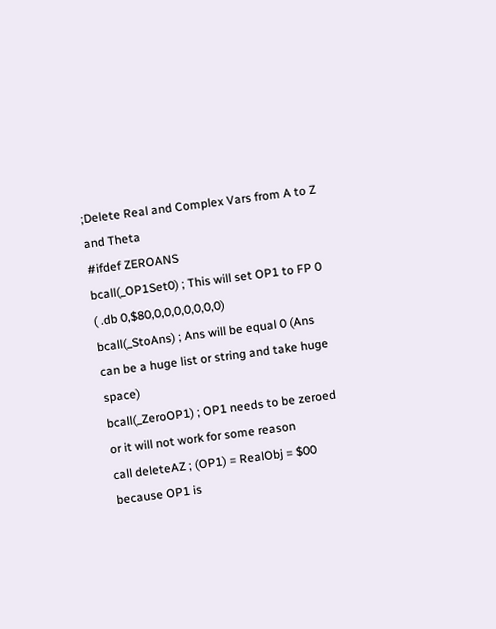;Delete Real and Complex Vars from A to Z and Theta
#ifdef ZEROANS
bcall(_OP1Set0) ; This will set OP1 to FP 0 ( .db 0,$80,0,0,0,0,0,0,0)
bcall(_StoAns) ; Ans will be equal 0 (Ans can be a huge list or string and take huge space)
bcall(_ZeroOP1) ; OP1 needs to be zeroed or it will not work for some reason
call deleteAZ ; (OP1) = RealObj = $00 because OP1 is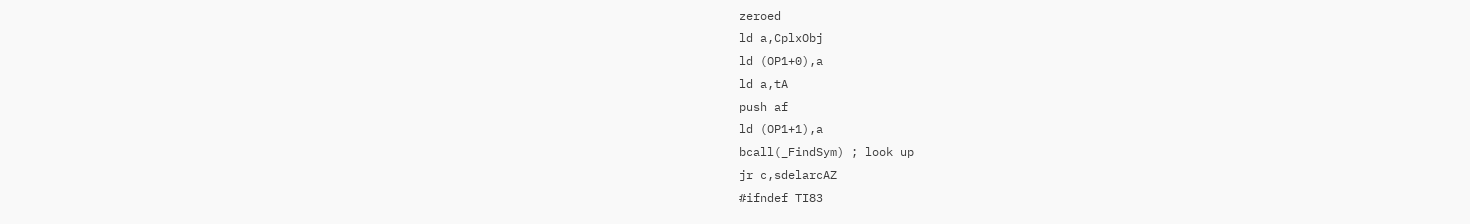zeroed
ld a,CplxObj
ld (OP1+0),a
ld a,tA
push af
ld (OP1+1),a
bcall(_FindSym) ; look up
jr c,sdelarcAZ
#ifndef TI83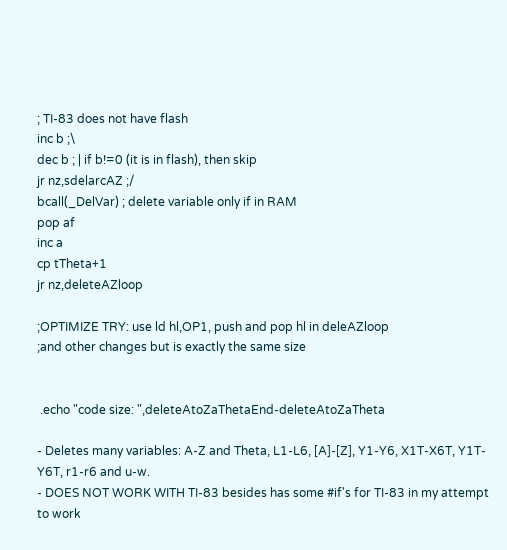; TI-83 does not have flash
inc b ;\
dec b ; | if b!=0 (it is in flash), then skip
jr nz,sdelarcAZ ;/
bcall(_DelVar) ; delete variable only if in RAM
pop af
inc a
cp tTheta+1
jr nz,deleteAZloop

;OPTIMIZE TRY: use ld hl,OP1, push and pop hl in deleAZloop
;and other changes but is exactly the same size


 .echo "code size: ",deleteAtoZaThetaEnd-deleteAtoZaTheta

- Deletes many variables: A-Z and Theta, L1-L6, [A]-[Z], Y1-Y6, X1T-X6T, Y1T-Y6T, r1-r6 and u-w.
- DOES NOT WORK WITH TI-83 besides has some #if's for TI-83 in my attempt to work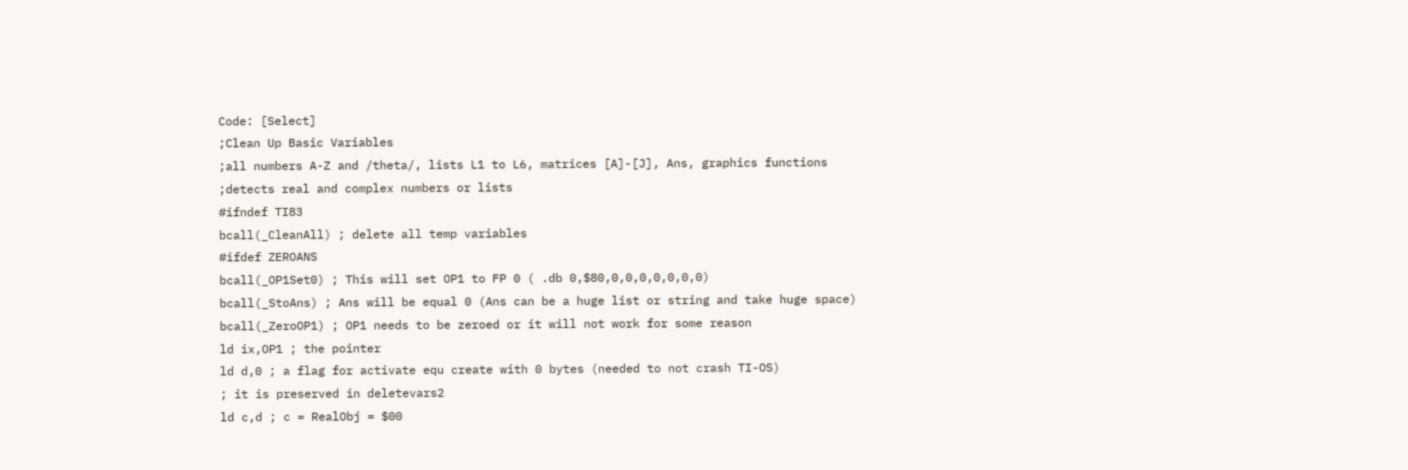Code: [Select]
;Clean Up Basic Variables
;all numbers A-Z and /theta/, lists L1 to L6, matrices [A]-[J], Ans, graphics functions
;detects real and complex numbers or lists
#ifndef TI83
bcall(_CleanAll) ; delete all temp variables
#ifdef ZEROANS
bcall(_OP1Set0) ; This will set OP1 to FP 0 ( .db 0,$80,0,0,0,0,0,0,0)
bcall(_StoAns) ; Ans will be equal 0 (Ans can be a huge list or string and take huge space)
bcall(_ZeroOP1) ; OP1 needs to be zeroed or it will not work for some reason
ld ix,OP1 ; the pointer
ld d,0 ; a flag for activate equ create with 0 bytes (needed to not crash TI-OS)
; it is preserved in deletevars2
ld c,d ; c = RealObj = $00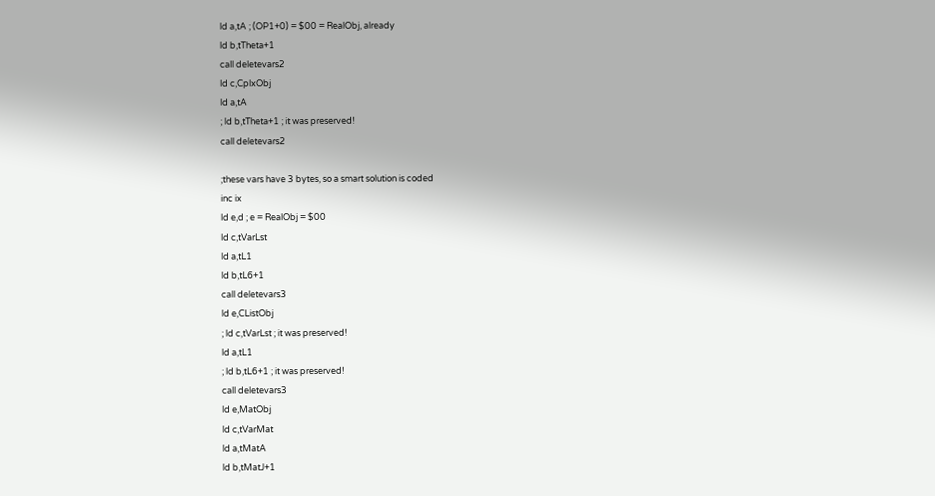ld a,tA ; (OP1+0) = $00 = RealObj, already
ld b,tTheta+1
call deletevars2
ld c,CplxObj
ld a,tA
; ld b,tTheta+1 ; it was preserved!
call deletevars2

;these vars have 3 bytes, so a smart solution is coded
inc ix
ld e,d ; e = RealObj = $00
ld c,tVarLst
ld a,tL1
ld b,tL6+1
call deletevars3
ld e,CListObj
; ld c,tVarLst ; it was preserved!
ld a,tL1
; ld b,tL6+1 ; it was preserved!
call deletevars3
ld e,MatObj
ld c,tVarMat
ld a,tMatA
ld b,tMatJ+1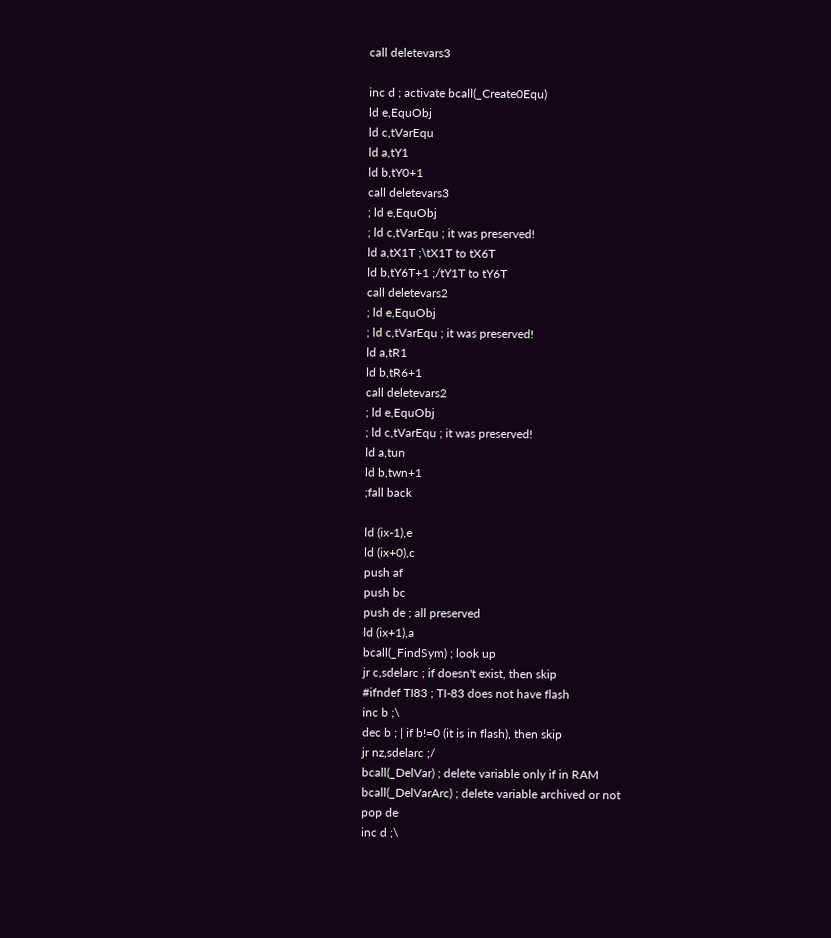call deletevars3

inc d ; activate bcall(_Create0Equ)
ld e,EquObj
ld c,tVarEqu
ld a,tY1
ld b,tY0+1
call deletevars3
; ld e,EquObj
; ld c,tVarEqu ; it was preserved!
ld a,tX1T ;\tX1T to tX6T
ld b,tY6T+1 ;/tY1T to tY6T
call deletevars2
; ld e,EquObj
; ld c,tVarEqu ; it was preserved!
ld a,tR1
ld b,tR6+1
call deletevars2
; ld e,EquObj
; ld c,tVarEqu ; it was preserved!
ld a,tun
ld b,twn+1
;fall back

ld (ix-1),e
ld (ix+0),c
push af
push bc
push de ; all preserved
ld (ix+1),a
bcall(_FindSym) ; look up
jr c,sdelarc ; if doesn't exist, then skip
#ifndef TI83 ; TI-83 does not have flash
inc b ;\
dec b ; | if b!=0 (it is in flash), then skip
jr nz,sdelarc ;/
bcall(_DelVar) ; delete variable only if in RAM
bcall(_DelVarArc) ; delete variable archived or not
pop de
inc d ;\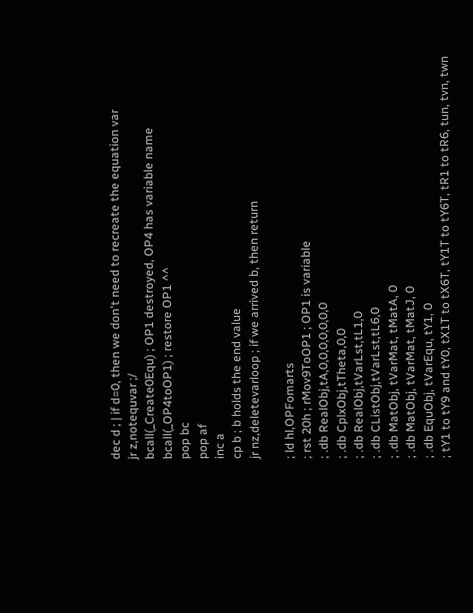dec d ; | if d=0, then we don't need to recreate the equation var
jr z,notequvar ;/
bcall(_Create0Equ) ; OP1 destroyed, OP4 has variable name
bcall(_OP4toOP1) ; restore OP1 ^^
pop bc
pop af
inc a
cp b ; b holds the end value
jr nz,deletevarloop ; if we arrived b, then return

; ld hl,OPFomarts
; rst 20h ; rMov9ToOP1 ; OP1 is variable
; .db RealObj,tA,0,0,0,0,0,0,0
; .db CplxObj,tTheta,0,0
; .db RealObj,tVarLst,tL1,0
; .db CListObj,tVarLst,tL6,0
; .db MatObj, tVarMat, tMatA, 0
; .db MatObj, tVarMat, tMatJ, 0
; .db EquObj, tVarEqu, tY1, 0
; tY1 to tY9 and tY0, tX1T to tX6T, tY1T to tY6T, tR1 to tR6, tun, tvn, twn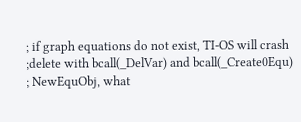; if graph equations do not exist, TI-OS will crash
;delete with bcall(_DelVar) and bcall(_Create0Equ)
; NewEquObj, what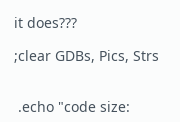it does???

;clear GDBs, Pics, Strs


 .echo "code size: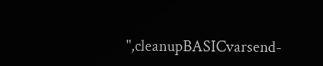",cleanupBASICvarsend-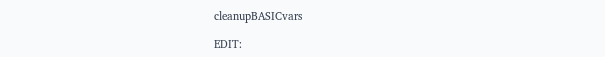cleanupBASICvars

EDIT: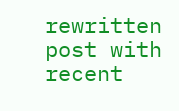rewritten post with recent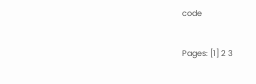code

Pages: [1] 2 3